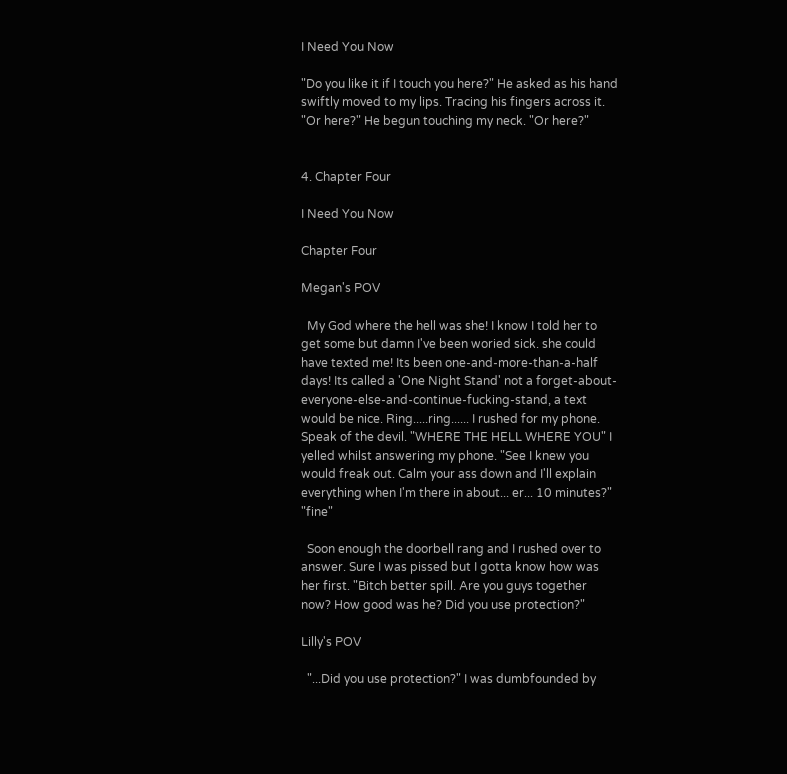I Need You Now

"Do you like it if I touch you here?" He asked as his hand swiftly moved to my lips. Tracing his fingers across it. "Or here?" He begun touching my neck. "Or here?"


4. Chapter Four

I Need You Now

Chapter Four

Megan's POV

  My God where the hell was she! I know I told her to get some but damn I've been woried sick. she could have texted me! Its been one-and-more-than-a-half days! Its called a 'One Night Stand' not a forget-about-everyone-else-and-continue-fucking-stand, a text would be nice. Ring.....ring...... I rushed for my phone. Speak of the devil. "WHERE THE HELL WHERE YOU" I yelled whilst answering my phone. "See I knew you would freak out. Calm your ass down and I'll explain everything when I'm there in about... er... 10 minutes?"  "fine"

  Soon enough the doorbell rang and I rushed over to answer. Sure I was pissed but I gotta know how was her first. "Bitch better spill. Are you guys together now? How good was he? Did you use protection?"

Lilly's POV

  "...Did you use protection?" I was dumbfounded by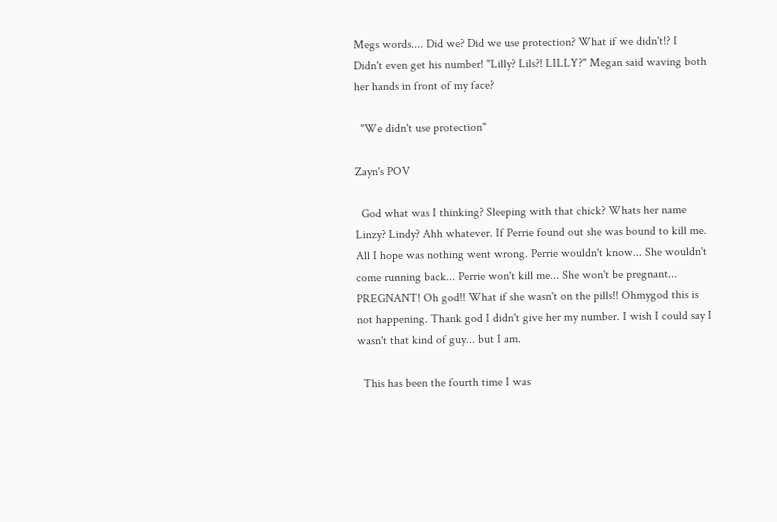Megs words.... Did we? Did we use protection? What if we didn't!? I Didn't even get his number! "Lilly? Lils?! LILLY?" Megan said waving both her hands in front of my face?

  "We didn't use protection"

Zayn's POV

  God what was I thinking? Sleeping with that chick? Whats her name Linzy? Lindy? Ahh whatever. If Perrie found out she was bound to kill me. All I hope was nothing went wrong. Perrie wouldn't know... She wouldn't come running back... Perrie won't kill me... She won't be pregnant... PREGNANT! Oh god!! What if she wasn't on the pills!! Ohmygod this is not happening. Thank god I didn't give her my number. I wish I could say I wasn't that kind of guy... but I am.

  This has been the fourth time I was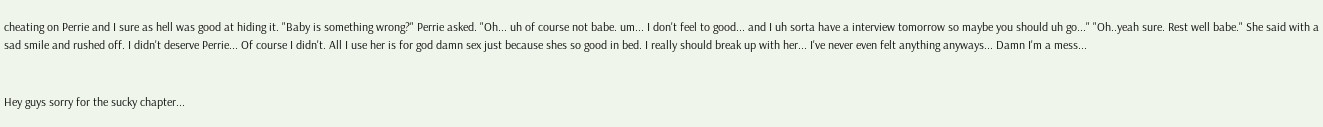cheating on Perrie and I sure as hell was good at hiding it. "Baby is something wrong?" Perrie asked. "Oh... uh of course not babe. um... I don't feel to good... and I uh sorta have a interview tomorrow so maybe you should uh go..." "Oh..yeah sure. Rest well babe." She said with a sad smile and rushed off. I didn't deserve Perrie... Of course I didn't. All I use her is for god damn sex just because shes so good in bed. I really should break up with her... I've never even felt anything anyways... Damn I'm a mess...


Hey guys sorry for the sucky chapter...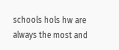schools hols hw are always the most and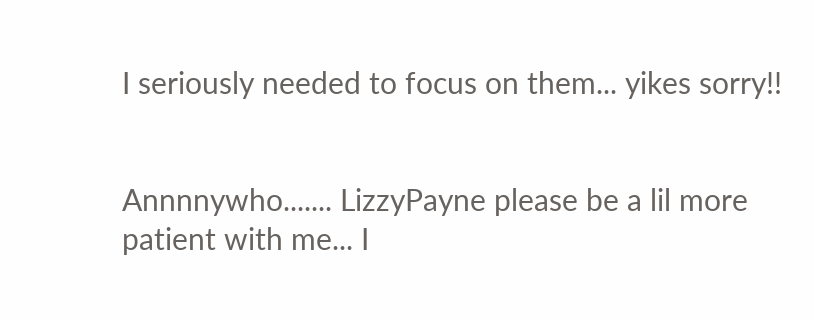I seriously needed to focus on them... yikes sorry!!


Annnnywho....... LizzyPayne please be a lil more patient with me... I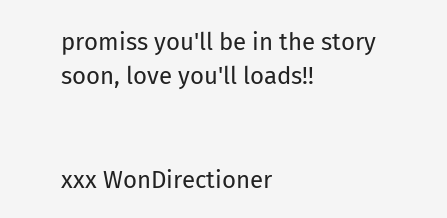promiss you'll be in the story soon, love you'll loads!!


xxx WonDirectioner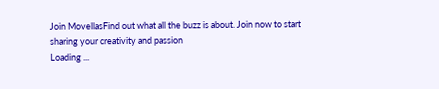Join MovellasFind out what all the buzz is about. Join now to start sharing your creativity and passion
Loading ...